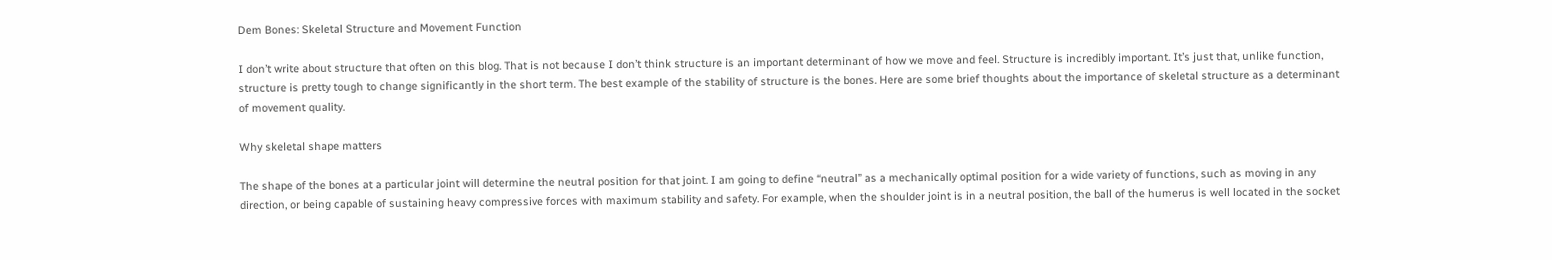Dem Bones: Skeletal Structure and Movement Function

I don’t write about structure that often on this blog. That is not because I don’t think structure is an important determinant of how we move and feel. Structure is incredibly important. It’s just that, unlike function, structure is pretty tough to change significantly in the short term. The best example of the stability of structure is the bones. Here are some brief thoughts about the importance of skeletal structure as a determinant of movement quality.

Why skeletal shape matters

The shape of the bones at a particular joint will determine the neutral position for that joint. I am going to define “neutral” as a mechanically optimal position for a wide variety of functions, such as moving in any direction, or being capable of sustaining heavy compressive forces with maximum stability and safety. For example, when the shoulder joint is in a neutral position, the ball of the humerus is well located in the socket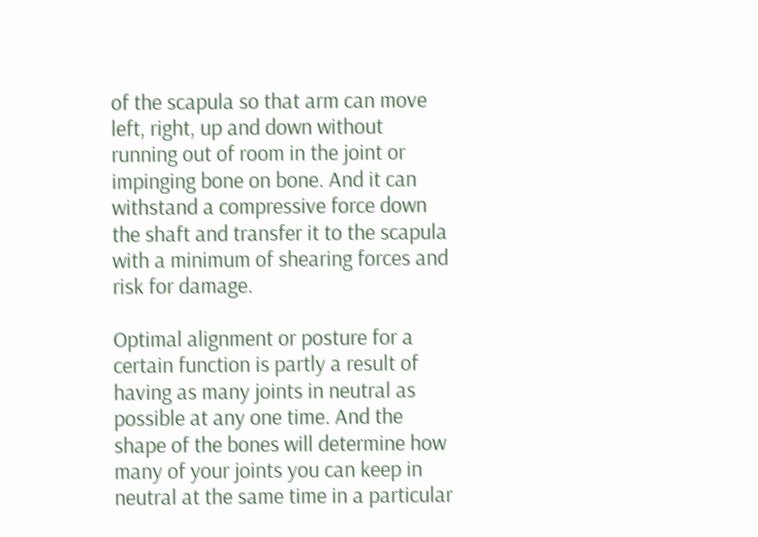of the scapula so that arm can move left, right, up and down without running out of room in the joint or impinging bone on bone. And it can withstand a compressive force down the shaft and transfer it to the scapula with a minimum of shearing forces and risk for damage.

Optimal alignment or posture for a certain function is partly a result of having as many joints in neutral as possible at any one time. And the shape of the bones will determine how many of your joints you can keep in neutral at the same time in a particular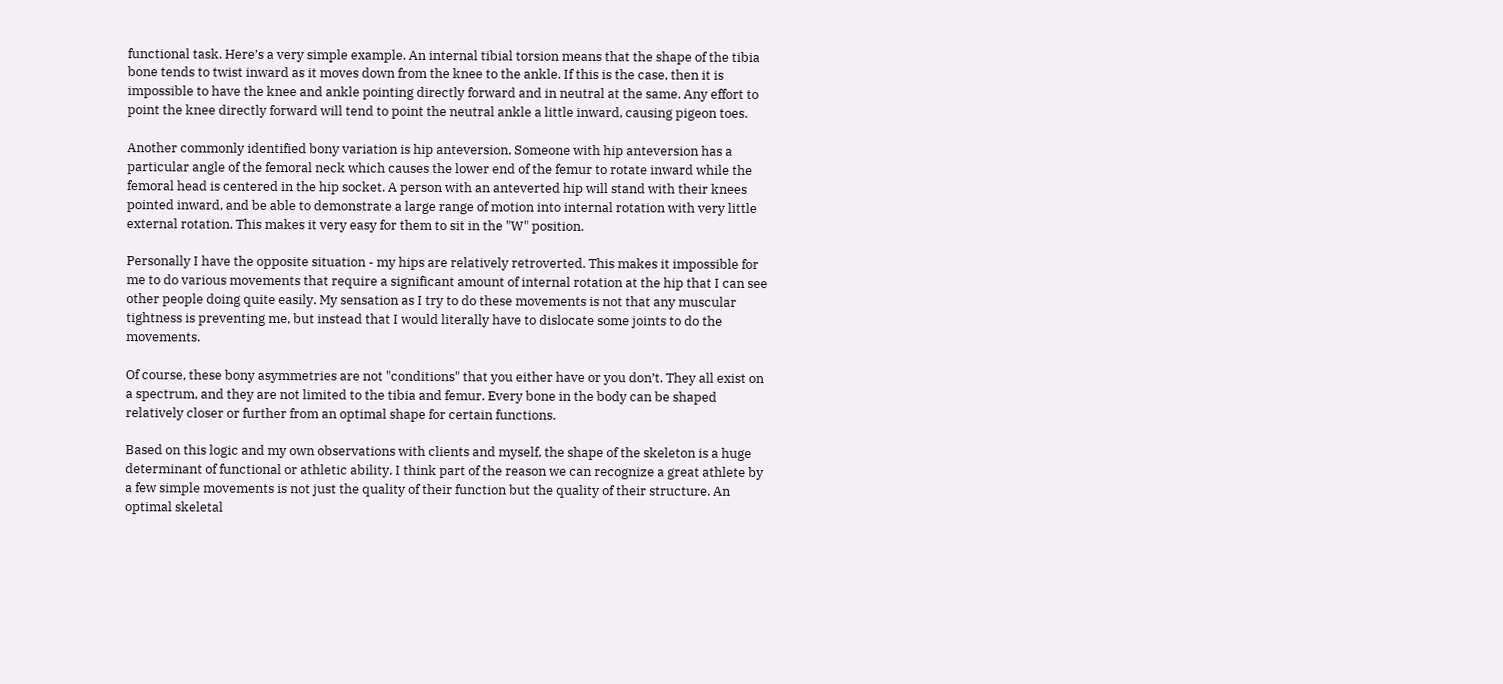functional task. Here’s a very simple example. An internal tibial torsion means that the shape of the tibia bone tends to twist inward as it moves down from the knee to the ankle. If this is the case, then it is impossible to have the knee and ankle pointing directly forward and in neutral at the same. Any effort to point the knee directly forward will tend to point the neutral ankle a little inward, causing pigeon toes.

Another commonly identified bony variation is hip anteversion. Someone with hip anteversion has a particular angle of the femoral neck which causes the lower end of the femur to rotate inward while the femoral head is centered in the hip socket. A person with an anteverted hip will stand with their knees pointed inward, and be able to demonstrate a large range of motion into internal rotation with very little external rotation. This makes it very easy for them to sit in the "W" position.

Personally I have the opposite situation - my hips are relatively retroverted. This makes it impossible for me to do various movements that require a significant amount of internal rotation at the hip that I can see other people doing quite easily. My sensation as I try to do these movements is not that any muscular tightness is preventing me, but instead that I would literally have to dislocate some joints to do the movements.

Of course, these bony asymmetries are not "conditions" that you either have or you don’t. They all exist on a spectrum, and they are not limited to the tibia and femur. Every bone in the body can be shaped relatively closer or further from an optimal shape for certain functions.

Based on this logic and my own observations with clients and myself, the shape of the skeleton is a huge determinant of functional or athletic ability. I think part of the reason we can recognize a great athlete by a few simple movements is not just the quality of their function but the quality of their structure. An optimal skeletal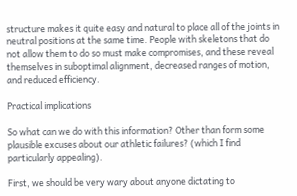structure makes it quite easy and natural to place all of the joints in neutral positions at the same time. People with skeletons that do not allow them to do so must make compromises, and these reveal themselves in suboptimal alignment, decreased ranges of motion, and reduced efficiency.

Practical implications

So what can we do with this information? Other than form some plausible excuses about our athletic failures? (which I find particularly appealing).

First, we should be very wary about anyone dictating to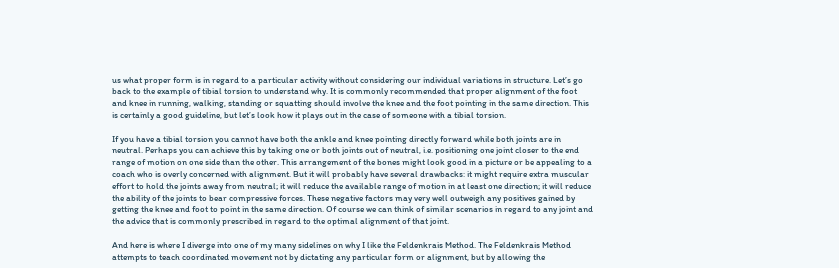us what proper form is in regard to a particular activity without considering our individual variations in structure. Let’s go back to the example of tibial torsion to understand why. It is commonly recommended that proper alignment of the foot and knee in running, walking, standing or squatting should involve the knee and the foot pointing in the same direction. This is certainly a good guideline, but let’s look how it plays out in the case of someone with a tibial torsion.

If you have a tibial torsion you cannot have both the ankle and knee pointing directly forward while both joints are in neutral. Perhaps you can achieve this by taking one or both joints out of neutral, i.e. positioning one joint closer to the end range of motion on one side than the other. This arrangement of the bones might look good in a picture or be appealing to a coach who is overly concerned with alignment. But it will probably have several drawbacks: it might require extra muscular effort to hold the joints away from neutral; it will reduce the available range of motion in at least one direction; it will reduce the ability of the joints to bear compressive forces. These negative factors may very well outweigh any positives gained by getting the knee and foot to point in the same direction. Of course we can think of similar scenarios in regard to any joint and the advice that is commonly prescribed in regard to the optimal alignment of that joint.

And here is where I diverge into one of my many sidelines on why I like the Feldenkrais Method. The Feldenkrais Method attempts to teach coordinated movement not by dictating any particular form or alignment, but by allowing the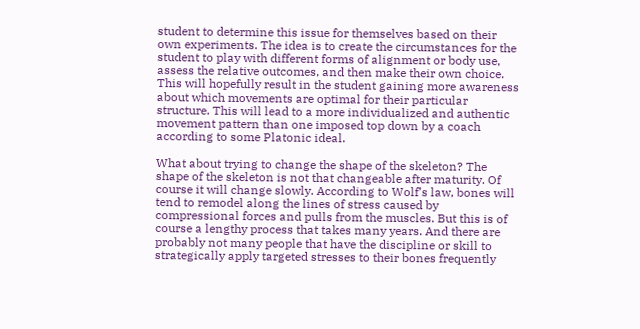student to determine this issue for themselves based on their own experiments. The idea is to create the circumstances for the student to play with different forms of alignment or body use, assess the relative outcomes, and then make their own choice. This will hopefully result in the student gaining more awareness about which movements are optimal for their particular structure. This will lead to a more individualized and authentic movement pattern than one imposed top down by a coach according to some Platonic ideal.

What about trying to change the shape of the skeleton? The shape of the skeleton is not that changeable after maturity. Of course it will change slowly. According to Wolf’s law, bones will tend to remodel along the lines of stress caused by compressional forces and pulls from the muscles. But this is of course a lengthy process that takes many years. And there are probably not many people that have the discipline or skill to strategically apply targeted stresses to their bones frequently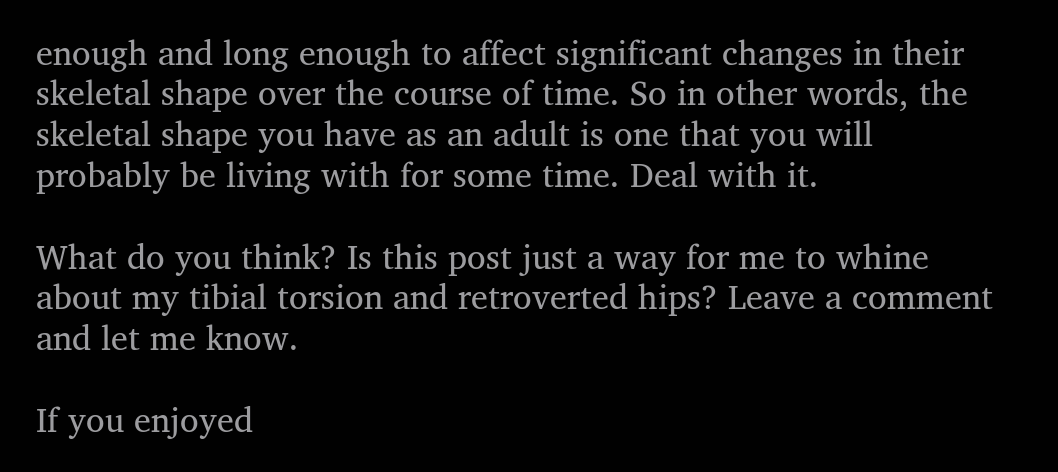enough and long enough to affect significant changes in their skeletal shape over the course of time. So in other words, the skeletal shape you have as an adult is one that you will probably be living with for some time. Deal with it.

What do you think? Is this post just a way for me to whine about my tibial torsion and retroverted hips? Leave a comment and let me know.

If you enjoyed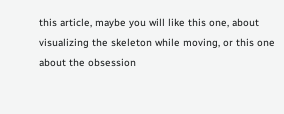this article, maybe you will like this one, about visualizing the skeleton while moving, or this one about the obsession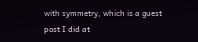with symmetry, which is a guest post I did at